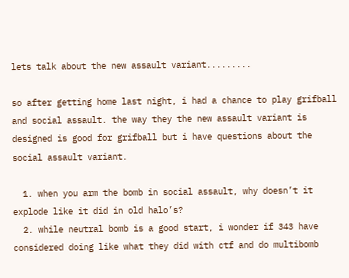lets talk about the new assault variant.........

so after getting home last night, i had a chance to play grifball and social assault. the way they the new assault variant is designed is good for grifball but i have questions about the social assault variant.

  1. when you arm the bomb in social assault, why doesn’t it explode like it did in old halo’s?
  2. while neutral bomb is a good start, i wonder if 343 have considered doing like what they did with ctf and do multibomb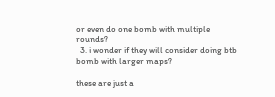or even do one bomb with multiple rounds?
  3. i wonder if they will consider doing btb bomb with larger maps?

these are just a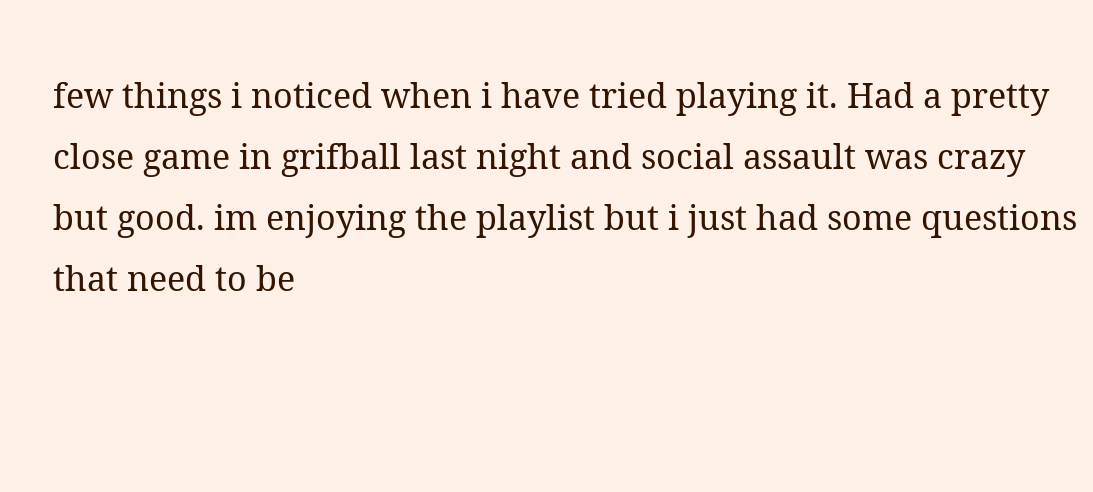few things i noticed when i have tried playing it. Had a pretty close game in grifball last night and social assault was crazy but good. im enjoying the playlist but i just had some questions that need to be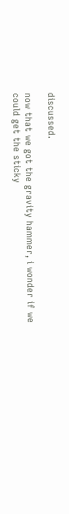discussed.

now that we got the gravity hammer, i wonder if we could get the sticky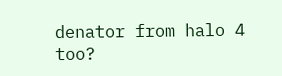denator from halo 4 too?